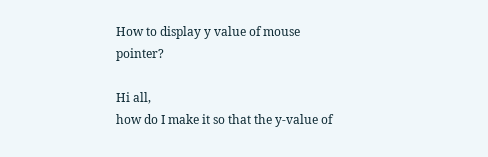How to display y value of mouse pointer?

Hi all,
how do I make it so that the y-value of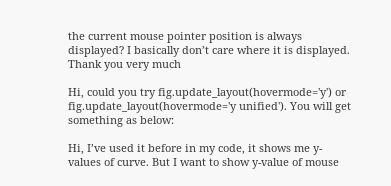the current mouse pointer position is always displayed? I basically don’t care where it is displayed.
Thank you very much

Hi, could you try fig.update_layout(hovermode='y') or fig.update_layout(hovermode='y unified'). You will get something as below:

Hi, I’ve used it before in my code, it shows me y-values of curve. But I want to show y-value of mouse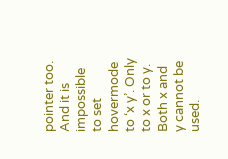pointer too.
And it is impossible to set hovermode to ‘x y’. Only to x or to y. Both x and y cannot be used.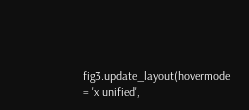fig3.update_layout(hovermode = 'x unified',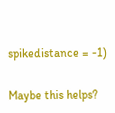spikedistance = -1)

Maybe this helps?